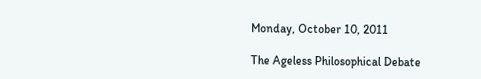Monday, October 10, 2011

The Ageless Philosophical Debate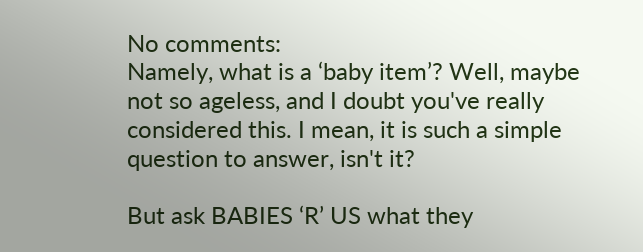No comments:
Namely, what is a ‘baby item’? Well, maybe not so ageless, and I doubt you've really considered this. I mean, it is such a simple question to answer, isn't it?

But ask BABIES ‘R’ US what they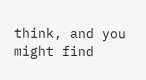think, and you might find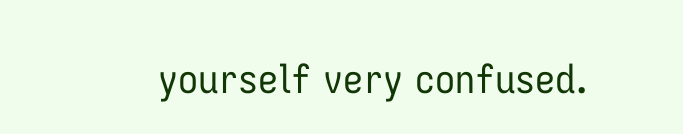yourself very confused.